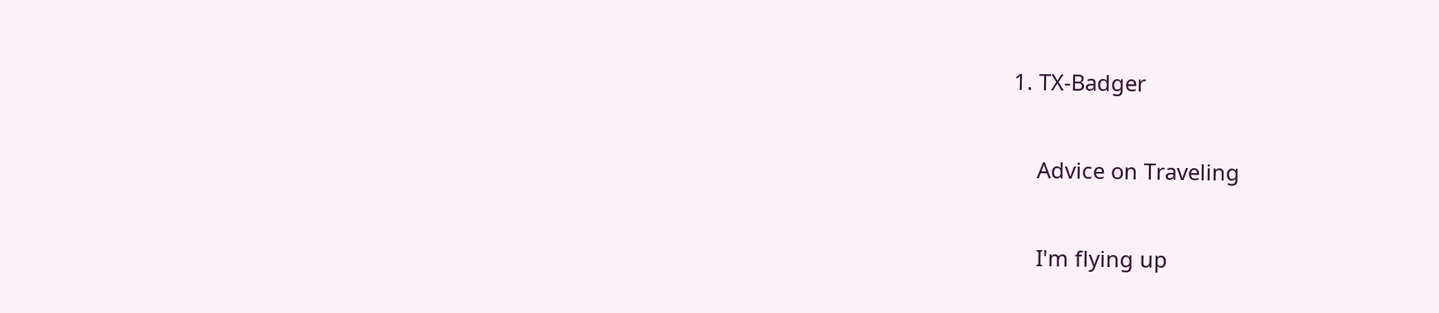1. TX-Badger

    Advice on Traveling

    I'm flying up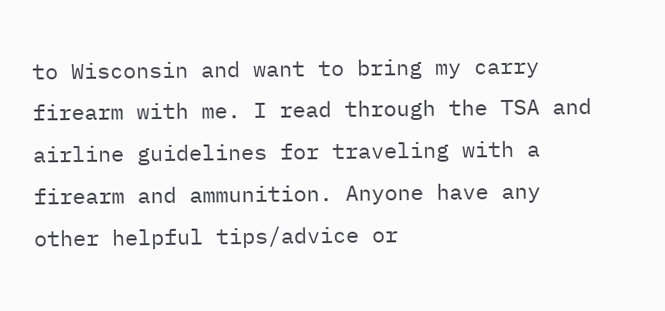to Wisconsin and want to bring my carry firearm with me. I read through the TSA and airline guidelines for traveling with a firearm and ammunition. Anyone have any other helpful tips/advice or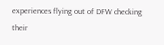experiences flying out of DFW checking their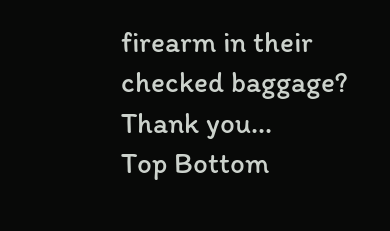firearm in their checked baggage? Thank you...
Top Bottom